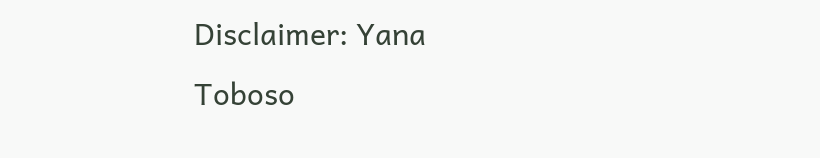Disclaimer: Yana Toboso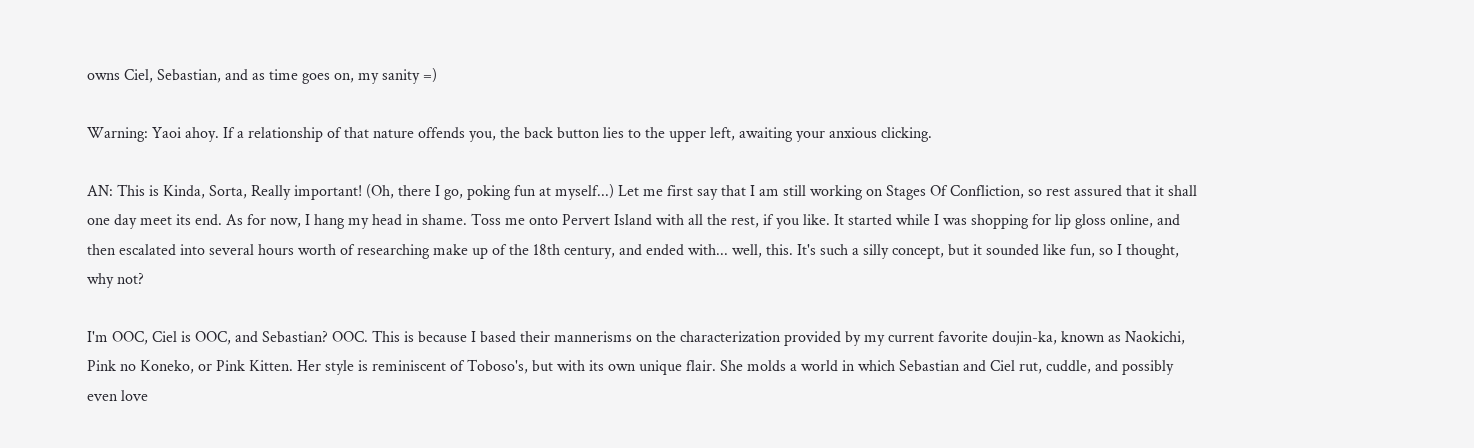owns Ciel, Sebastian, and as time goes on, my sanity =)

Warning: Yaoi ahoy. If a relationship of that nature offends you, the back button lies to the upper left, awaiting your anxious clicking.

AN: This is Kinda, Sorta, Really important! (Oh, there I go, poking fun at myself...) Let me first say that I am still working on Stages Of Confliction, so rest assured that it shall one day meet its end. As for now, I hang my head in shame. Toss me onto Pervert Island with all the rest, if you like. It started while I was shopping for lip gloss online, and then escalated into several hours worth of researching make up of the 18th century, and ended with... well, this. It's such a silly concept, but it sounded like fun, so I thought, why not?

I'm OOC, Ciel is OOC, and Sebastian? OOC. This is because I based their mannerisms on the characterization provided by my current favorite doujin-ka, known as Naokichi, Pink no Koneko, or Pink Kitten. Her style is reminiscent of Toboso's, but with its own unique flair. She molds a world in which Sebastian and Ciel rut, cuddle, and possibly even love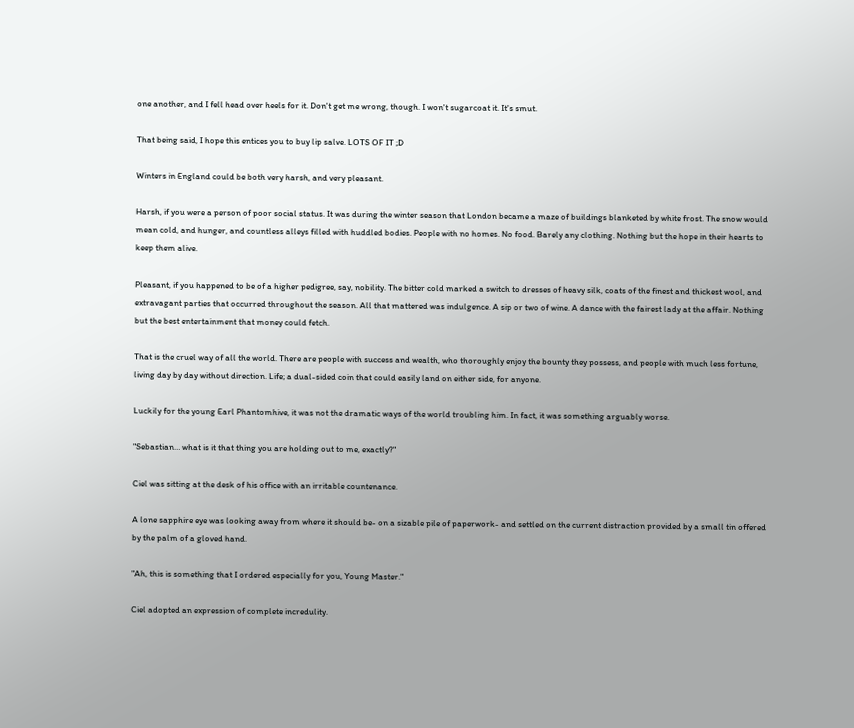one another, and I fell head over heels for it. Don't get me wrong, though. I won't sugarcoat it. It's smut.

That being said, I hope this entices you to buy lip salve. LOTS OF IT ;D

Winters in England could be both very harsh, and very pleasant.

Harsh, if you were a person of poor social status. It was during the winter season that London became a maze of buildings blanketed by white frost. The snow would mean cold, and hunger, and countless alleys filled with huddled bodies. People with no homes. No food. Barely any clothing. Nothing but the hope in their hearts to keep them alive.

Pleasant, if you happened to be of a higher pedigree, say, nobility. The bitter cold marked a switch to dresses of heavy silk, coats of the finest and thickest wool, and extravagant parties that occurred throughout the season. All that mattered was indulgence. A sip or two of wine. A dance with the fairest lady at the affair. Nothing but the best entertainment that money could fetch.

That is the cruel way of all the world. There are people with success and wealth, who thoroughly enjoy the bounty they possess, and people with much less fortune, living day by day without direction. Life; a dual-sided coin that could easily land on either side, for anyone.

Luckily for the young Earl Phantomhive, it was not the dramatic ways of the world troubling him. In fact, it was something arguably worse.

"Sebastian… what is it that thing you are holding out to me, exactly?"

Ciel was sitting at the desk of his office with an irritable countenance.

A lone sapphire eye was looking away from where it should be- on a sizable pile of paperwork- and settled on the current distraction provided by a small tin offered by the palm of a gloved hand.

"Ah, this is something that I ordered especially for you, Young Master."

Ciel adopted an expression of complete incredulity.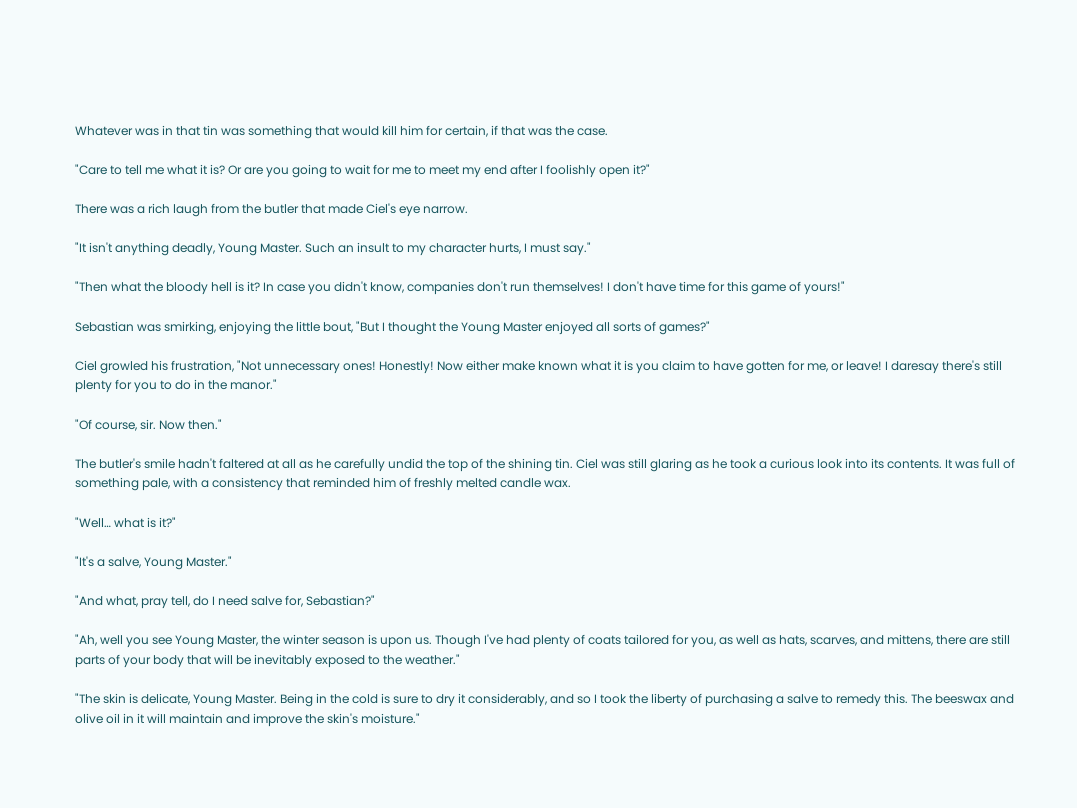Whatever was in that tin was something that would kill him for certain, if that was the case.

"Care to tell me what it is? Or are you going to wait for me to meet my end after I foolishly open it?"

There was a rich laugh from the butler that made Ciel's eye narrow.

"It isn't anything deadly, Young Master. Such an insult to my character hurts, I must say."

"Then what the bloody hell is it? In case you didn't know, companies don't run themselves! I don't have time for this game of yours!"

Sebastian was smirking, enjoying the little bout, "But I thought the Young Master enjoyed all sorts of games?"

Ciel growled his frustration, "Not unnecessary ones! Honestly! Now either make known what it is you claim to have gotten for me, or leave! I daresay there's still plenty for you to do in the manor."

"Of course, sir. Now then."

The butler's smile hadn't faltered at all as he carefully undid the top of the shining tin. Ciel was still glaring as he took a curious look into its contents. It was full of something pale, with a consistency that reminded him of freshly melted candle wax.

"Well… what is it?"

"It's a salve, Young Master."

"And what, pray tell, do I need salve for, Sebastian?"

"Ah, well you see Young Master, the winter season is upon us. Though I've had plenty of coats tailored for you, as well as hats, scarves, and mittens, there are still parts of your body that will be inevitably exposed to the weather."

"The skin is delicate, Young Master. Being in the cold is sure to dry it considerably, and so I took the liberty of purchasing a salve to remedy this. The beeswax and olive oil in it will maintain and improve the skin's moisture."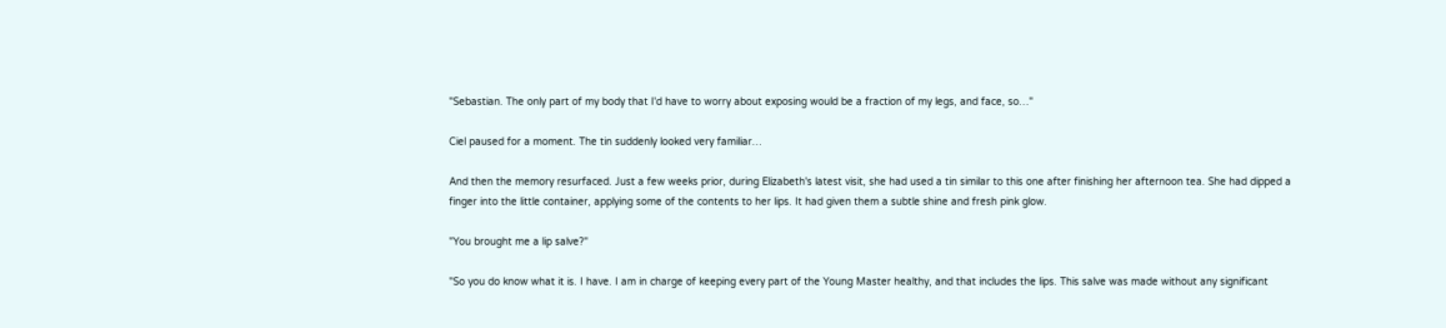"Sebastian. The only part of my body that I'd have to worry about exposing would be a fraction of my legs, and face, so…"

Ciel paused for a moment. The tin suddenly looked very familiar…

And then the memory resurfaced. Just a few weeks prior, during Elizabeth's latest visit, she had used a tin similar to this one after finishing her afternoon tea. She had dipped a finger into the little container, applying some of the contents to her lips. It had given them a subtle shine and fresh pink glow.

"You brought me a lip salve?"

"So you do know what it is. I have. I am in charge of keeping every part of the Young Master healthy, and that includes the lips. This salve was made without any significant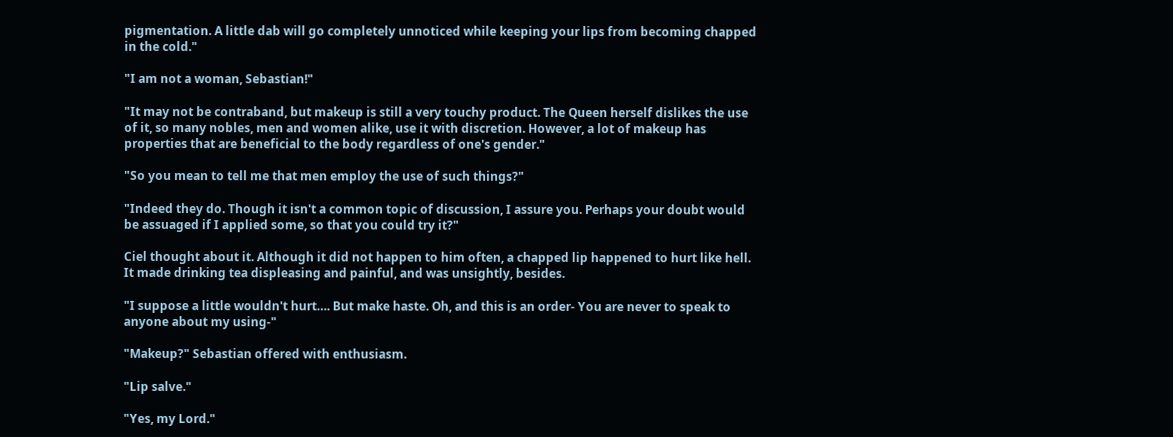pigmentation. A little dab will go completely unnoticed while keeping your lips from becoming chapped in the cold."

"I am not a woman, Sebastian!"

"It may not be contraband, but makeup is still a very touchy product. The Queen herself dislikes the use of it, so many nobles, men and women alike, use it with discretion. However, a lot of makeup has properties that are beneficial to the body regardless of one's gender."

"So you mean to tell me that men employ the use of such things?"

"Indeed they do. Though it isn't a common topic of discussion, I assure you. Perhaps your doubt would be assuaged if I applied some, so that you could try it?"

Ciel thought about it. Although it did not happen to him often, a chapped lip happened to hurt like hell. It made drinking tea displeasing and painful, and was unsightly, besides.

"I suppose a little wouldn't hurt…. But make haste. Oh, and this is an order- You are never to speak to anyone about my using-"

"Makeup?" Sebastian offered with enthusiasm.

"Lip salve."

"Yes, my Lord."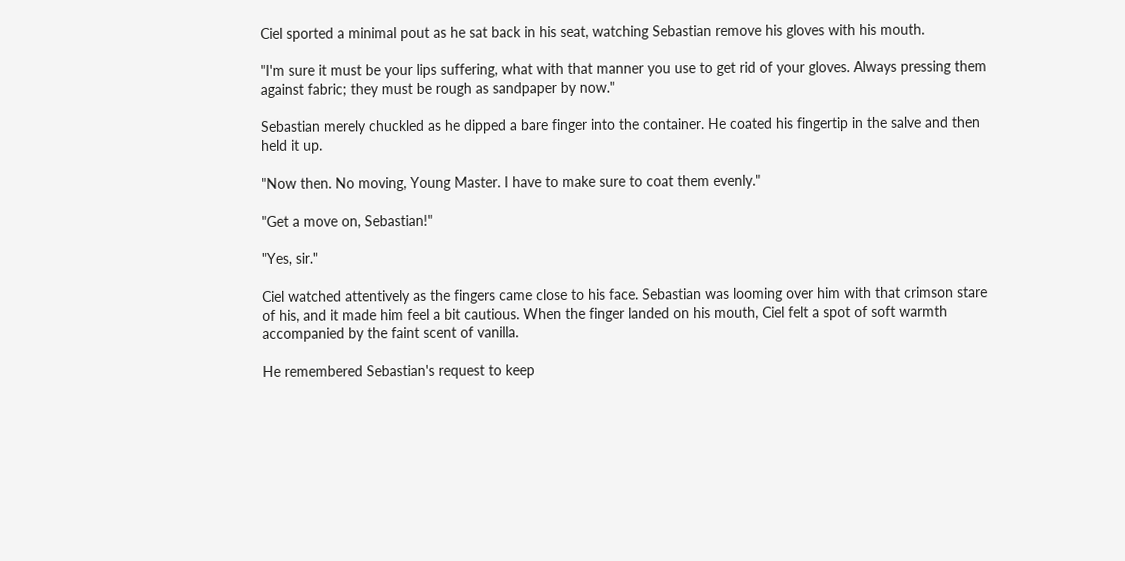Ciel sported a minimal pout as he sat back in his seat, watching Sebastian remove his gloves with his mouth.

"I'm sure it must be your lips suffering, what with that manner you use to get rid of your gloves. Always pressing them against fabric; they must be rough as sandpaper by now."

Sebastian merely chuckled as he dipped a bare finger into the container. He coated his fingertip in the salve and then held it up.

"Now then. No moving, Young Master. I have to make sure to coat them evenly."

"Get a move on, Sebastian!"

"Yes, sir."

Ciel watched attentively as the fingers came close to his face. Sebastian was looming over him with that crimson stare of his, and it made him feel a bit cautious. When the finger landed on his mouth, Ciel felt a spot of soft warmth accompanied by the faint scent of vanilla.

He remembered Sebastian's request to keep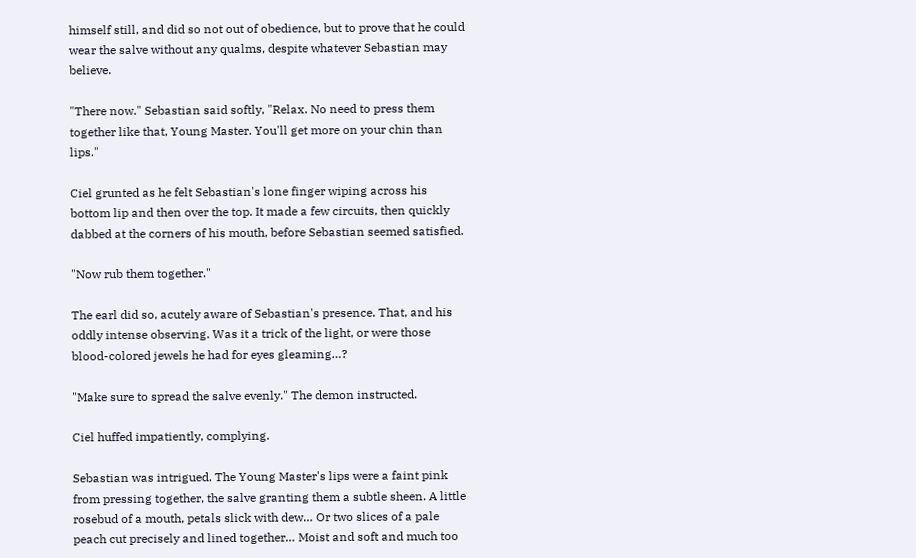himself still, and did so not out of obedience, but to prove that he could wear the salve without any qualms, despite whatever Sebastian may believe.

"There now." Sebastian said softly, "Relax. No need to press them together like that, Young Master. You'll get more on your chin than lips."

Ciel grunted as he felt Sebastian's lone finger wiping across his bottom lip and then over the top. It made a few circuits, then quickly dabbed at the corners of his mouth, before Sebastian seemed satisfied.

"Now rub them together."

The earl did so, acutely aware of Sebastian's presence. That, and his oddly intense observing. Was it a trick of the light, or were those blood-colored jewels he had for eyes gleaming…?

"Make sure to spread the salve evenly." The demon instructed.

Ciel huffed impatiently, complying.

Sebastian was intrigued. The Young Master's lips were a faint pink from pressing together, the salve granting them a subtle sheen. A little rosebud of a mouth, petals slick with dew… Or two slices of a pale peach cut precisely and lined together… Moist and soft and much too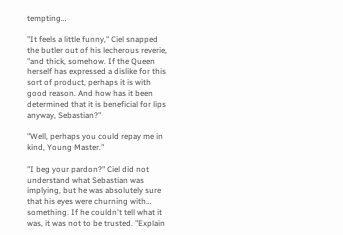tempting…

"It feels a little funny," Ciel snapped the butler out of his lecherous reverie, "and thick, somehow. If the Queen herself has expressed a dislike for this sort of product, perhaps it is with good reason. And how has it been determined that it is beneficial for lips anyway, Sebastian?"

"Well, perhaps you could repay me in kind, Young Master."

"I beg your pardon?" Ciel did not understand what Sebastian was implying, but he was absolutely sure that his eyes were churning with… something. If he couldn't tell what it was, it was not to be trusted. "Explain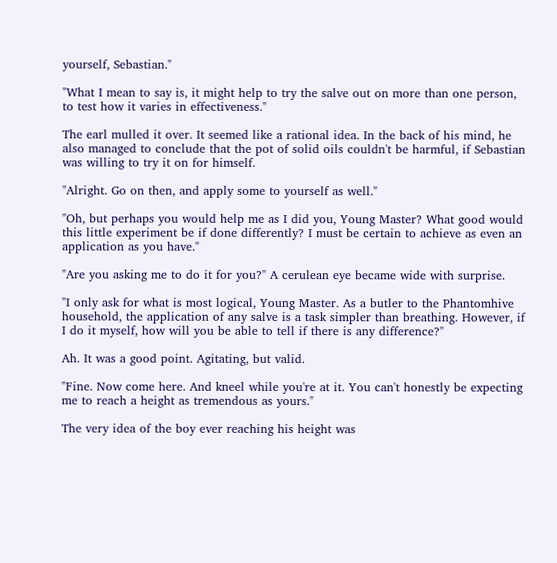yourself, Sebastian."

"What I mean to say is, it might help to try the salve out on more than one person, to test how it varies in effectiveness."

The earl mulled it over. It seemed like a rational idea. In the back of his mind, he also managed to conclude that the pot of solid oils couldn't be harmful, if Sebastian was willing to try it on for himself.

"Alright. Go on then, and apply some to yourself as well."

"Oh, but perhaps you would help me as I did you, Young Master? What good would this little experiment be if done differently? I must be certain to achieve as even an application as you have."

"Are you asking me to do it for you?" A cerulean eye became wide with surprise.

"I only ask for what is most logical, Young Master. As a butler to the Phantomhive household, the application of any salve is a task simpler than breathing. However, if I do it myself, how will you be able to tell if there is any difference?"

Ah. It was a good point. Agitating, but valid.

"Fine. Now come here. And kneel while you're at it. You can't honestly be expecting me to reach a height as tremendous as yours."

The very idea of the boy ever reaching his height was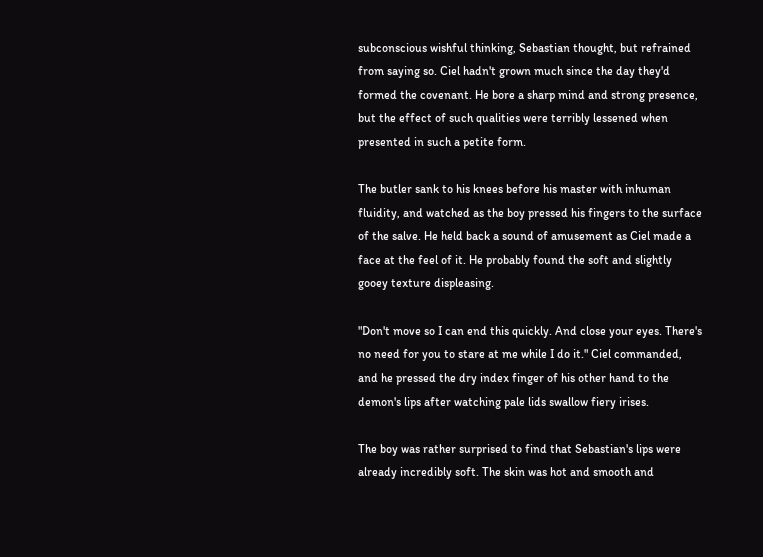subconscious wishful thinking, Sebastian thought, but refrained from saying so. Ciel hadn't grown much since the day they'd formed the covenant. He bore a sharp mind and strong presence, but the effect of such qualities were terribly lessened when presented in such a petite form.

The butler sank to his knees before his master with inhuman fluidity, and watched as the boy pressed his fingers to the surface of the salve. He held back a sound of amusement as Ciel made a face at the feel of it. He probably found the soft and slightly gooey texture displeasing.

"Don't move so I can end this quickly. And close your eyes. There's no need for you to stare at me while I do it." Ciel commanded, and he pressed the dry index finger of his other hand to the demon's lips after watching pale lids swallow fiery irises.

The boy was rather surprised to find that Sebastian's lips were already incredibly soft. The skin was hot and smooth and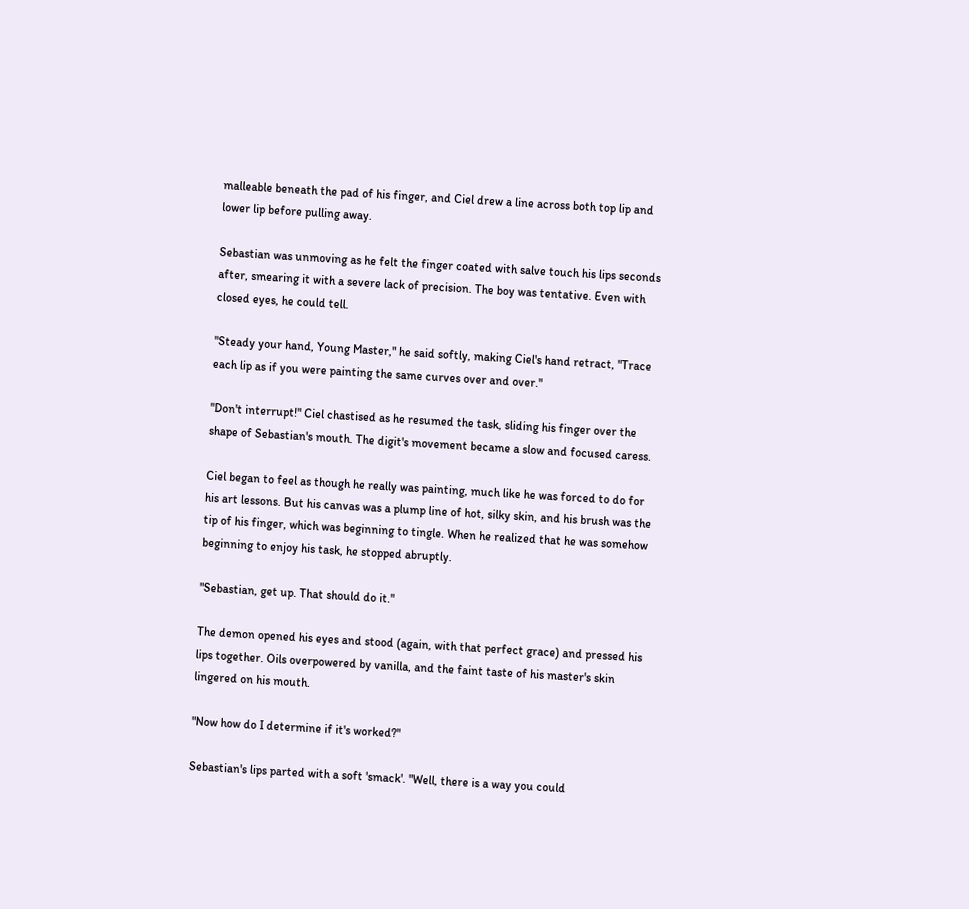malleable beneath the pad of his finger, and Ciel drew a line across both top lip and lower lip before pulling away.

Sebastian was unmoving as he felt the finger coated with salve touch his lips seconds after, smearing it with a severe lack of precision. The boy was tentative. Even with closed eyes, he could tell.

"Steady your hand, Young Master," he said softly, making Ciel's hand retract, "Trace each lip as if you were painting the same curves over and over."

"Don't interrupt!" Ciel chastised as he resumed the task, sliding his finger over the shape of Sebastian's mouth. The digit's movement became a slow and focused caress.

Ciel began to feel as though he really was painting, much like he was forced to do for his art lessons. But his canvas was a plump line of hot, silky skin, and his brush was the tip of his finger, which was beginning to tingle. When he realized that he was somehow beginning to enjoy his task, he stopped abruptly.

"Sebastian, get up. That should do it."

The demon opened his eyes and stood (again, with that perfect grace) and pressed his lips together. Oils overpowered by vanilla, and the faint taste of his master's skin lingered on his mouth.

"Now how do I determine if it's worked?"

Sebastian's lips parted with a soft 'smack'. "Well, there is a way you could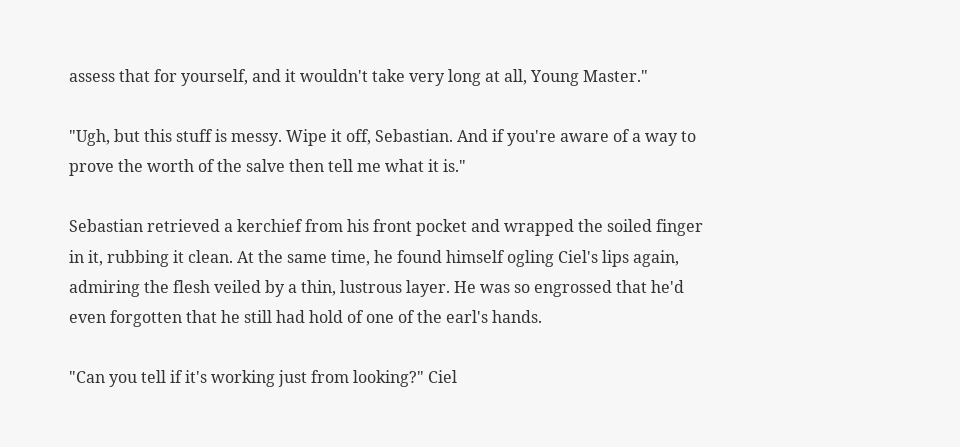assess that for yourself, and it wouldn't take very long at all, Young Master."

"Ugh, but this stuff is messy. Wipe it off, Sebastian. And if you're aware of a way to prove the worth of the salve then tell me what it is."

Sebastian retrieved a kerchief from his front pocket and wrapped the soiled finger in it, rubbing it clean. At the same time, he found himself ogling Ciel's lips again, admiring the flesh veiled by a thin, lustrous layer. He was so engrossed that he'd even forgotten that he still had hold of one of the earl's hands.

"Can you tell if it's working just from looking?" Ciel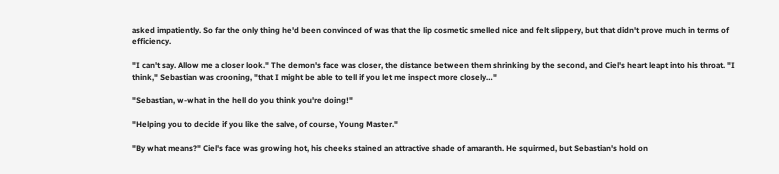asked impatiently. So far the only thing he'd been convinced of was that the lip cosmetic smelled nice and felt slippery, but that didn't prove much in terms of efficiency.

"I can't say. Allow me a closer look." The demon's face was closer, the distance between them shrinking by the second, and Ciel's heart leapt into his throat. "I think," Sebastian was crooning, "that I might be able to tell if you let me inspect more closely…"

"Sebastian, w-what in the hell do you think you're doing!"

"Helping you to decide if you like the salve, of course, Young Master."

"By what means?" Ciel's face was growing hot, his cheeks stained an attractive shade of amaranth. He squirmed, but Sebastian's hold on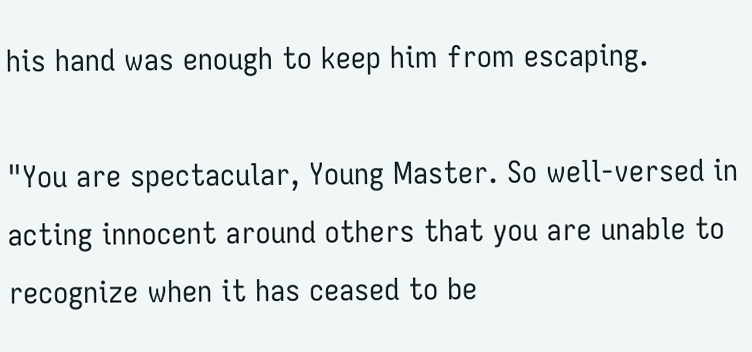his hand was enough to keep him from escaping.

"You are spectacular, Young Master. So well-versed in acting innocent around others that you are unable to recognize when it has ceased to be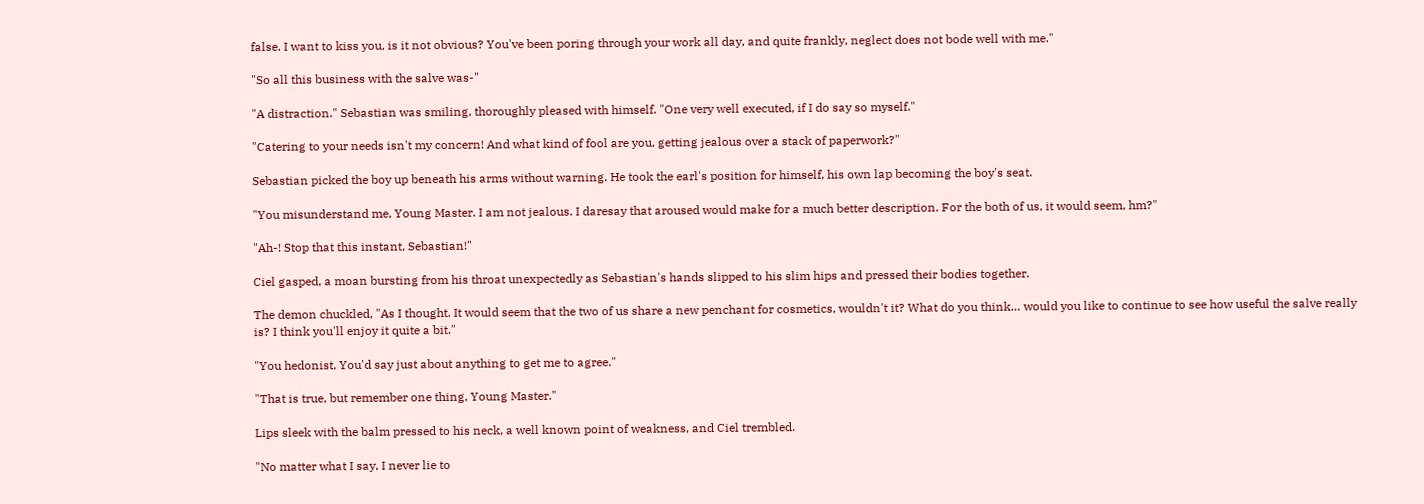false. I want to kiss you, is it not obvious? You've been poring through your work all day, and quite frankly, neglect does not bode well with me."

"So all this business with the salve was-"

"A distraction." Sebastian was smiling, thoroughly pleased with himself. "One very well executed, if I do say so myself."

"Catering to your needs isn't my concern! And what kind of fool are you, getting jealous over a stack of paperwork?"

Sebastian picked the boy up beneath his arms without warning. He took the earl's position for himself, his own lap becoming the boy's seat.

"You misunderstand me, Young Master. I am not jealous. I daresay that aroused would make for a much better description. For the both of us, it would seem, hm?"

"Ah-! Stop that this instant, Sebastian!"

Ciel gasped, a moan bursting from his throat unexpectedly as Sebastian's hands slipped to his slim hips and pressed their bodies together.

The demon chuckled, "As I thought. It would seem that the two of us share a new penchant for cosmetics, wouldn't it? What do you think… would you like to continue to see how useful the salve really is? I think you'll enjoy it quite a bit."

"You hedonist. You'd say just about anything to get me to agree."

"That is true, but remember one thing, Young Master."

Lips sleek with the balm pressed to his neck, a well known point of weakness, and Ciel trembled.

"No matter what I say, I never lie to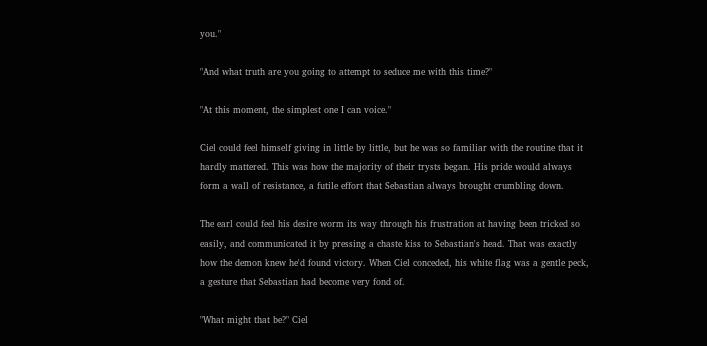you."

"And what truth are you going to attempt to seduce me with this time?"

"At this moment, the simplest one I can voice."

Ciel could feel himself giving in little by little, but he was so familiar with the routine that it hardly mattered. This was how the majority of their trysts began. His pride would always form a wall of resistance, a futile effort that Sebastian always brought crumbling down.

The earl could feel his desire worm its way through his frustration at having been tricked so easily, and communicated it by pressing a chaste kiss to Sebastian's head. That was exactly how the demon knew he'd found victory. When Ciel conceded, his white flag was a gentle peck, a gesture that Sebastian had become very fond of.

"What might that be?" Ciel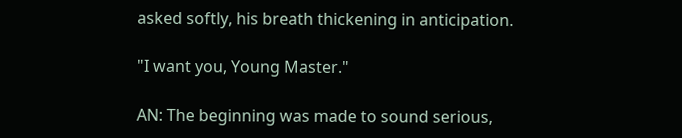asked softly, his breath thickening in anticipation.

"I want you, Young Master."

AN: The beginning was made to sound serious,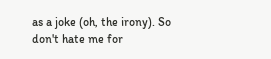as a joke (oh, the irony). So don't hate me for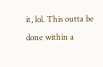it, lol. This outta be done within a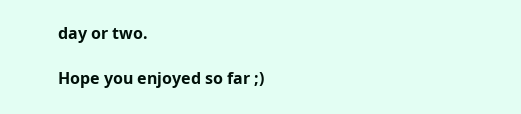day or two.

Hope you enjoyed so far ;)